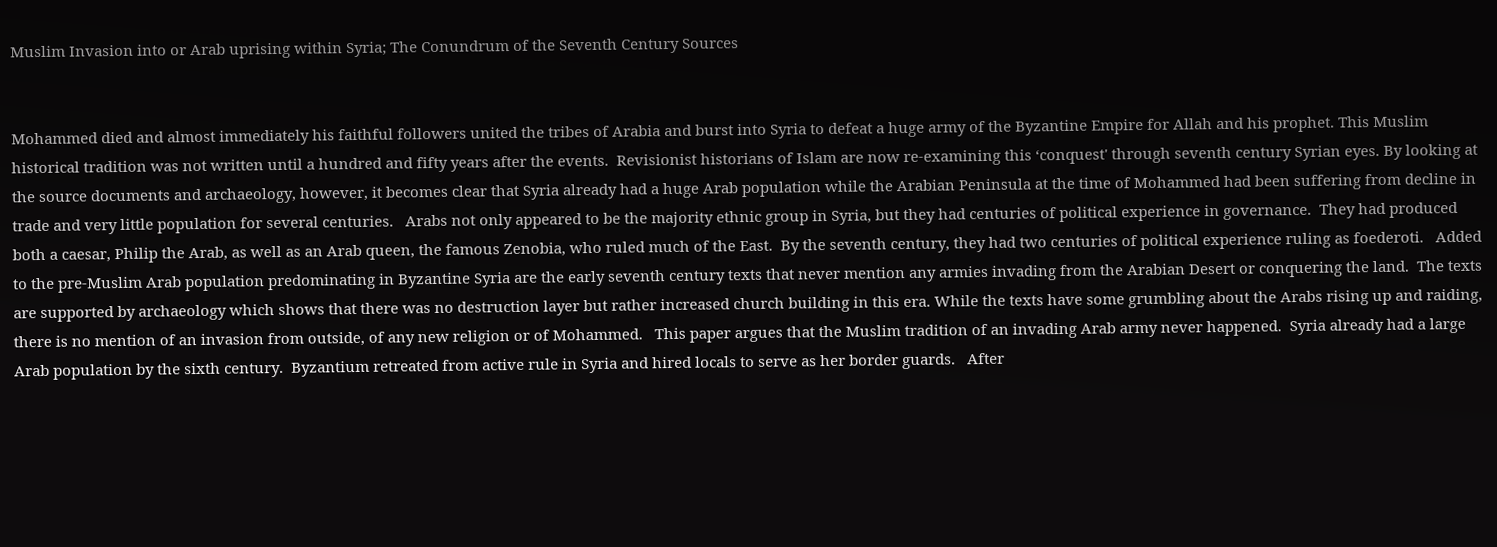Muslim Invasion into or Arab uprising within Syria; The Conundrum of the Seventh Century Sources


Mohammed died and almost immediately his faithful followers united the tribes of Arabia and burst into Syria to defeat a huge army of the Byzantine Empire for Allah and his prophet. This Muslim historical tradition was not written until a hundred and fifty years after the events.  Revisionist historians of Islam are now re-examining this ‘conquest' through seventh century Syrian eyes. By looking at the source documents and archaeology, however, it becomes clear that Syria already had a huge Arab population while the Arabian Peninsula at the time of Mohammed had been suffering from decline in trade and very little population for several centuries.   Arabs not only appeared to be the majority ethnic group in Syria, but they had centuries of political experience in governance.  They had produced both a caesar, Philip the Arab, as well as an Arab queen, the famous Zenobia, who ruled much of the East.  By the seventh century, they had two centuries of political experience ruling as foederoti.   Added to the pre-Muslim Arab population predominating in Byzantine Syria are the early seventh century texts that never mention any armies invading from the Arabian Desert or conquering the land.  The texts are supported by archaeology which shows that there was no destruction layer but rather increased church building in this era. While the texts have some grumbling about the Arabs rising up and raiding, there is no mention of an invasion from outside, of any new religion or of Mohammed.   This paper argues that the Muslim tradition of an invading Arab army never happened.  Syria already had a large Arab population by the sixth century.  Byzantium retreated from active rule in Syria and hired locals to serve as her border guards.   After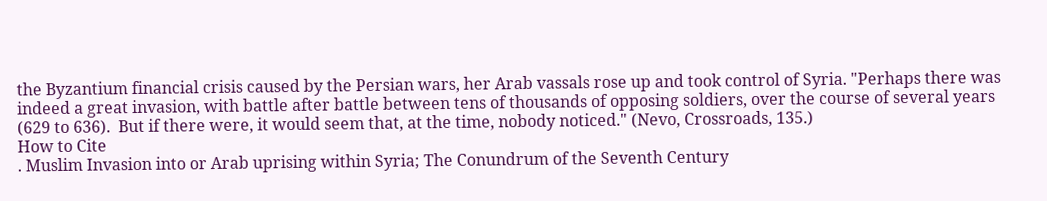the Byzantium financial crisis caused by the Persian wars, her Arab vassals rose up and took control of Syria. "Perhaps there was indeed a great invasion, with battle after battle between tens of thousands of opposing soldiers, over the course of several years (629 to 636).  But if there were, it would seem that, at the time, nobody noticed." (Nevo, Crossroads, 135.)
How to Cite
. Muslim Invasion into or Arab uprising within Syria; The Conundrum of the Seventh Century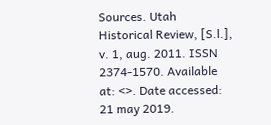Sources. Utah Historical Review, [S.l.], v. 1, aug. 2011. ISSN 2374-1570. Available at: <>. Date accessed: 21 may 2019.